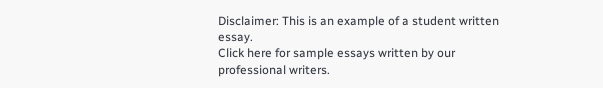Disclaimer: This is an example of a student written essay.
Click here for sample essays written by our professional writers.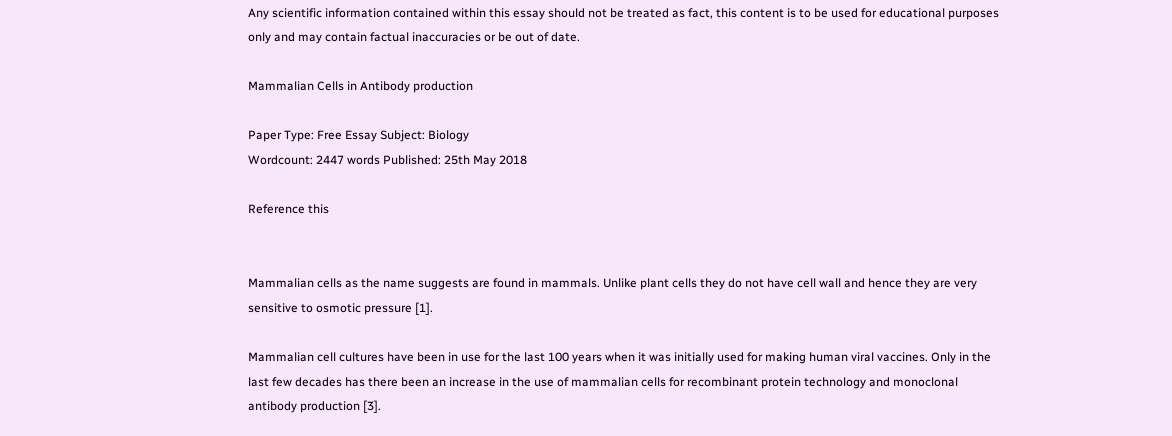Any scientific information contained within this essay should not be treated as fact, this content is to be used for educational purposes only and may contain factual inaccuracies or be out of date.

Mammalian Cells in Antibody production

Paper Type: Free Essay Subject: Biology
Wordcount: 2447 words Published: 25th May 2018

Reference this


Mammalian cells as the name suggests are found in mammals. Unlike plant cells they do not have cell wall and hence they are very sensitive to osmotic pressure [1].

Mammalian cell cultures have been in use for the last 100 years when it was initially used for making human viral vaccines. Only in the last few decades has there been an increase in the use of mammalian cells for recombinant protein technology and monoclonal antibody production [3].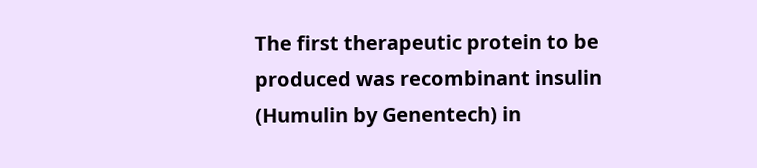The first therapeutic protein to be produced was recombinant insulin (Humulin by Genentech) in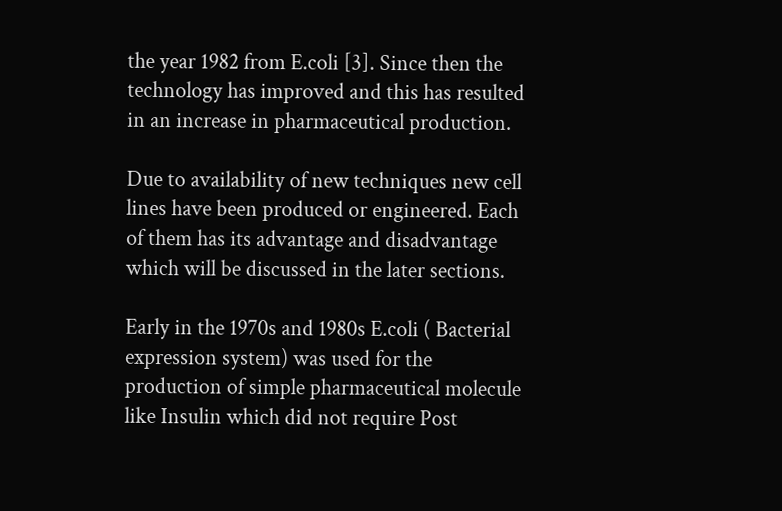the year 1982 from E.coli [3]. Since then the technology has improved and this has resulted in an increase in pharmaceutical production.

Due to availability of new techniques new cell lines have been produced or engineered. Each of them has its advantage and disadvantage which will be discussed in the later sections.

Early in the 1970s and 1980s E.coli ( Bacterial expression system) was used for the production of simple pharmaceutical molecule like Insulin which did not require Post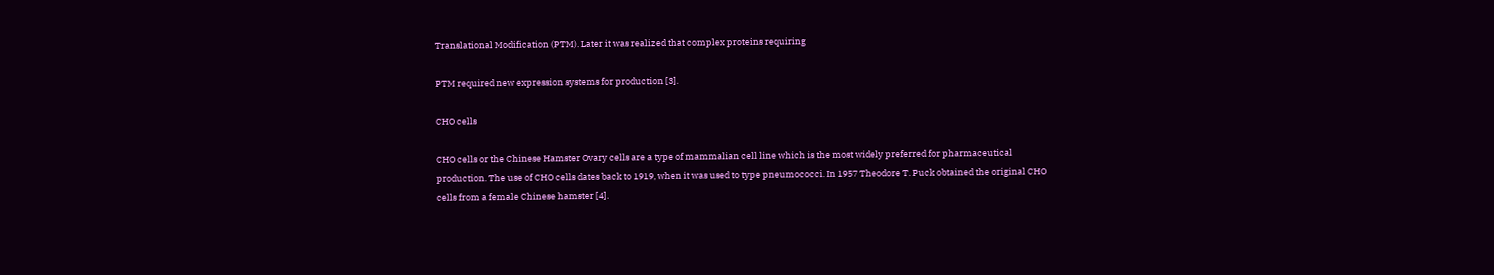Translational Modification (PTM). Later it was realized that complex proteins requiring

PTM required new expression systems for production [3].

CHO cells

CHO cells or the Chinese Hamster Ovary cells are a type of mammalian cell line which is the most widely preferred for pharmaceutical production. The use of CHO cells dates back to 1919, when it was used to type pneumococci. In 1957 Theodore T. Puck obtained the original CHO cells from a female Chinese hamster [4].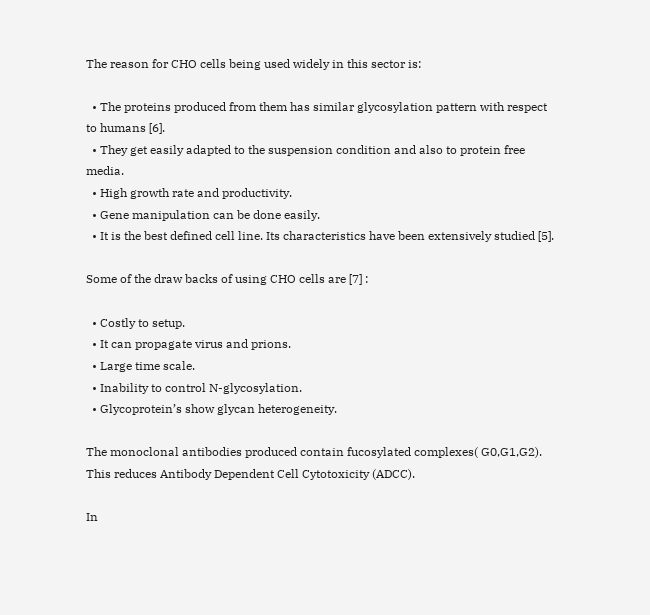The reason for CHO cells being used widely in this sector is:

  • The proteins produced from them has similar glycosylation pattern with respect to humans [6].
  • They get easily adapted to the suspension condition and also to protein free media.
  • High growth rate and productivity.
  • Gene manipulation can be done easily.
  • It is the best defined cell line. Its characteristics have been extensively studied [5].

Some of the draw backs of using CHO cells are [7] :

  • Costly to setup.
  • It can propagate virus and prions.
  • Large time scale.
  • Inability to control N-glycosylation.
  • Glycoprotein’s show glycan heterogeneity.

The monoclonal antibodies produced contain fucosylated complexes( G0,G1,G2). This reduces Antibody Dependent Cell Cytotoxicity (ADCC).

In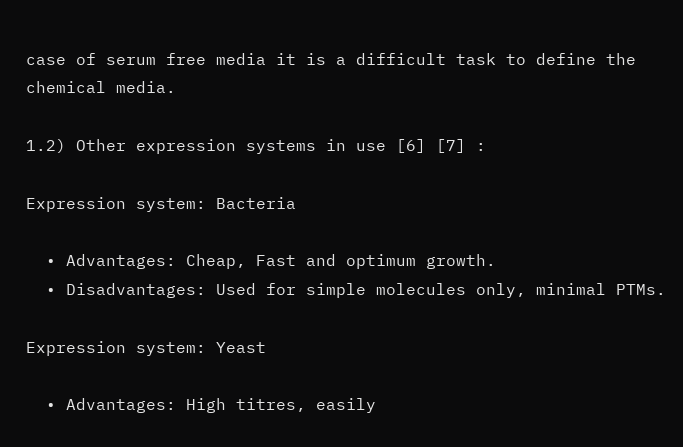case of serum free media it is a difficult task to define the chemical media.

1.2) Other expression systems in use [6] [7] :

Expression system: Bacteria

  • Advantages: Cheap, Fast and optimum growth.
  • Disadvantages: Used for simple molecules only, minimal PTMs.

Expression system: Yeast

  • Advantages: High titres, easily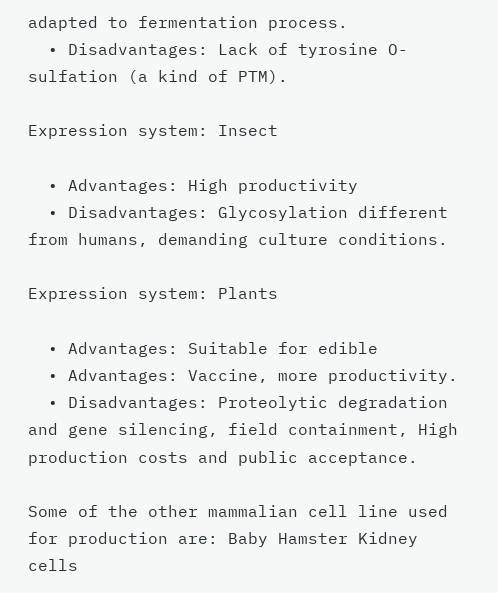adapted to fermentation process.
  • Disadvantages: Lack of tyrosine O-sulfation (a kind of PTM).

Expression system: Insect

  • Advantages: High productivity
  • Disadvantages: Glycosylation different from humans, demanding culture conditions.

Expression system: Plants

  • Advantages: Suitable for edible
  • Advantages: Vaccine, more productivity.
  • Disadvantages: Proteolytic degradation and gene silencing, field containment, High production costs and public acceptance.

Some of the other mammalian cell line used for production are: Baby Hamster Kidney cells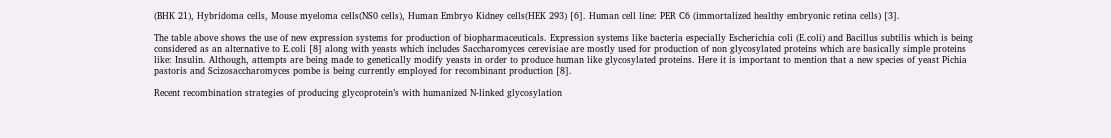(BHK 21), Hybridoma cells, Mouse myeloma cells(NS0 cells), Human Embryo Kidney cells(HEK 293) [6]. Human cell line: PER C6 (immortalized healthy embryonic retina cells) [3].

The table above shows the use of new expression systems for production of biopharmaceuticals. Expression systems like bacteria especially Escherichia coli (E.coli) and Bacillus subtilis which is being considered as an alternative to E.coli [8] along with yeasts which includes Saccharomyces cerevisiae are mostly used for production of non glycosylated proteins which are basically simple proteins like: Insulin. Although, attempts are being made to genetically modify yeasts in order to produce human like glycosylated proteins. Here it is important to mention that a new species of yeast Pichia pastoris and Scizosaccharomyces pombe is being currently employed for recombinant production [8].

Recent recombination strategies of producing glycoprotein’s with humanized N-linked glycosylation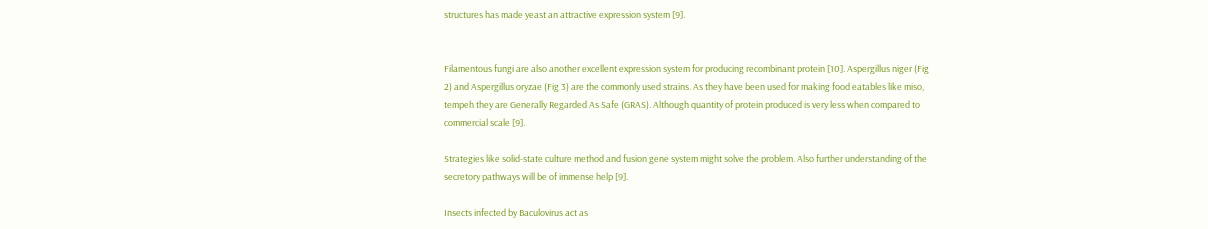structures has made yeast an attractive expression system [9].


Filamentous fungi are also another excellent expression system for producing recombinant protein [10]. Aspergillus niger (Fig 2) and Aspergillus oryzae (Fig 3) are the commonly used strains. As they have been used for making food eatables like miso, tempeh they are Generally Regarded As Safe (GRAS). Although quantity of protein produced is very less when compared to commercial scale [9].

Strategies like solid-state culture method and fusion gene system might solve the problem. Also further understanding of the secretory pathways will be of immense help [9].

Insects infected by Baculovirus act as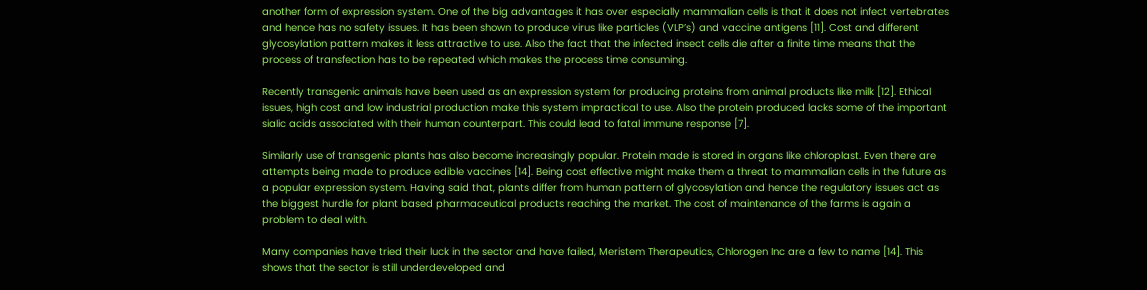another form of expression system. One of the big advantages it has over especially mammalian cells is that it does not infect vertebrates and hence has no safety issues. It has been shown to produce virus like particles (VLP’s) and vaccine antigens [11]. Cost and different glycosylation pattern makes it less attractive to use. Also the fact that the infected insect cells die after a finite time means that the process of transfection has to be repeated which makes the process time consuming.

Recently transgenic animals have been used as an expression system for producing proteins from animal products like milk [12]. Ethical issues, high cost and low industrial production make this system impractical to use. Also the protein produced lacks some of the important sialic acids associated with their human counterpart. This could lead to fatal immune response [7].

Similarly use of transgenic plants has also become increasingly popular. Protein made is stored in organs like chloroplast. Even there are attempts being made to produce edible vaccines [14]. Being cost effective might make them a threat to mammalian cells in the future as a popular expression system. Having said that, plants differ from human pattern of glycosylation and hence the regulatory issues act as the biggest hurdle for plant based pharmaceutical products reaching the market. The cost of maintenance of the farms is again a problem to deal with.

Many companies have tried their luck in the sector and have failed, Meristem Therapeutics, Chlorogen Inc are a few to name [14]. This shows that the sector is still underdeveloped and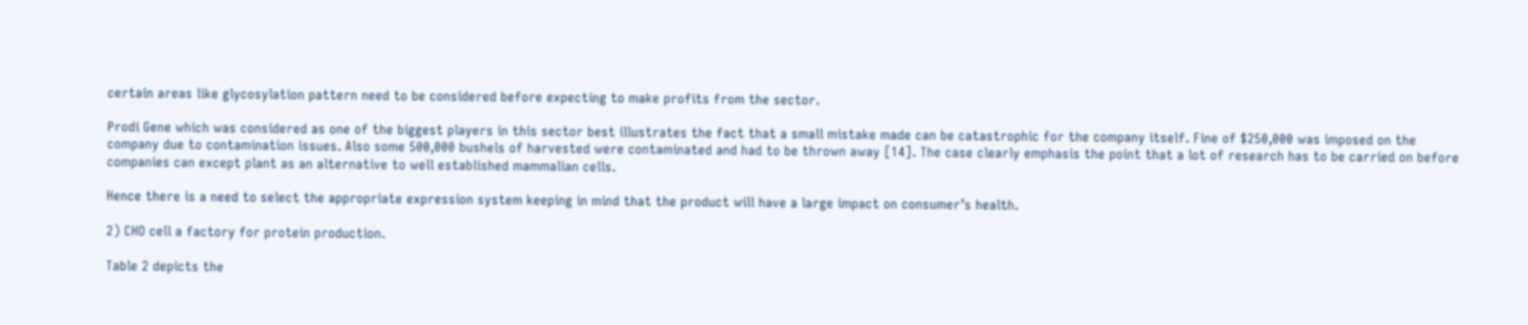certain areas like glycosylation pattern need to be considered before expecting to make profits from the sector.

Prodi Gene which was considered as one of the biggest players in this sector best illustrates the fact that a small mistake made can be catastrophic for the company itself. Fine of $250,000 was imposed on the company due to contamination issues. Also some 500,000 bushels of harvested were contaminated and had to be thrown away [14]. The case clearly emphasis the point that a lot of research has to be carried on before companies can except plant as an alternative to well established mammalian cells.

Hence there is a need to select the appropriate expression system keeping in mind that the product will have a large impact on consumer’s health.

2) CHO cell a factory for protein production.

Table 2 depicts the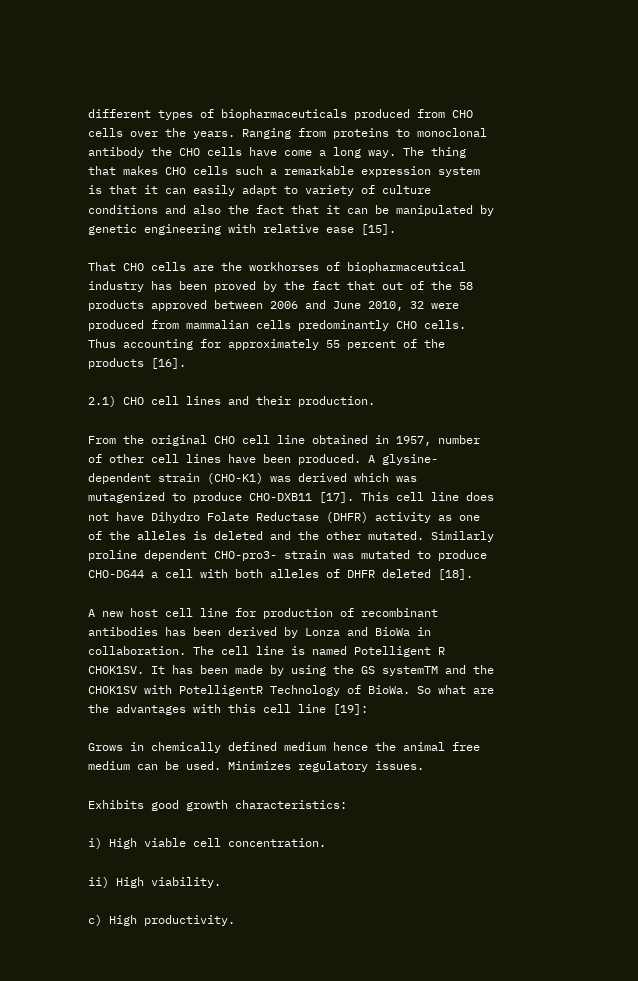different types of biopharmaceuticals produced from CHO cells over the years. Ranging from proteins to monoclonal antibody the CHO cells have come a long way. The thing that makes CHO cells such a remarkable expression system is that it can easily adapt to variety of culture conditions and also the fact that it can be manipulated by genetic engineering with relative ease [15].

That CHO cells are the workhorses of biopharmaceutical industry has been proved by the fact that out of the 58 products approved between 2006 and June 2010, 32 were produced from mammalian cells predominantly CHO cells. Thus accounting for approximately 55 percent of the products [16].

2.1) CHO cell lines and their production.

From the original CHO cell line obtained in 1957, number of other cell lines have been produced. A glysine-dependent strain (CHO-K1) was derived which was mutagenized to produce CHO-DXB11 [17]. This cell line does not have Dihydro Folate Reductase (DHFR) activity as one of the alleles is deleted and the other mutated. Similarly proline dependent CHO-pro3- strain was mutated to produce CHO-DG44 a cell with both alleles of DHFR deleted [18].

A new host cell line for production of recombinant antibodies has been derived by Lonza and BioWa in collaboration. The cell line is named Potelligent R CHOK1SV. It has been made by using the GS systemTM and the CHOK1SV with PotelligentR Technology of BioWa. So what are the advantages with this cell line [19]:

Grows in chemically defined medium hence the animal free medium can be used. Minimizes regulatory issues.

Exhibits good growth characteristics:

i) High viable cell concentration.

ii) High viability.

c) High productivity.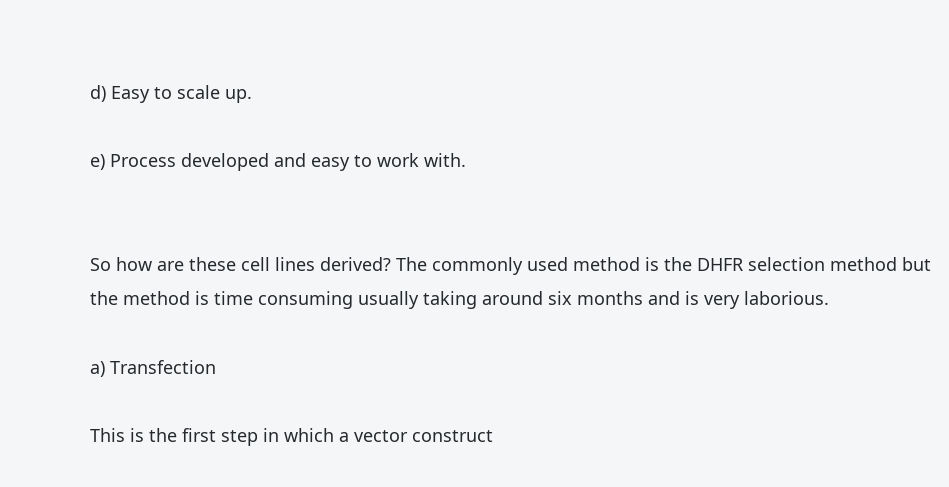d) Easy to scale up.

e) Process developed and easy to work with.


So how are these cell lines derived? The commonly used method is the DHFR selection method but the method is time consuming usually taking around six months and is very laborious.

a) Transfection

This is the first step in which a vector construct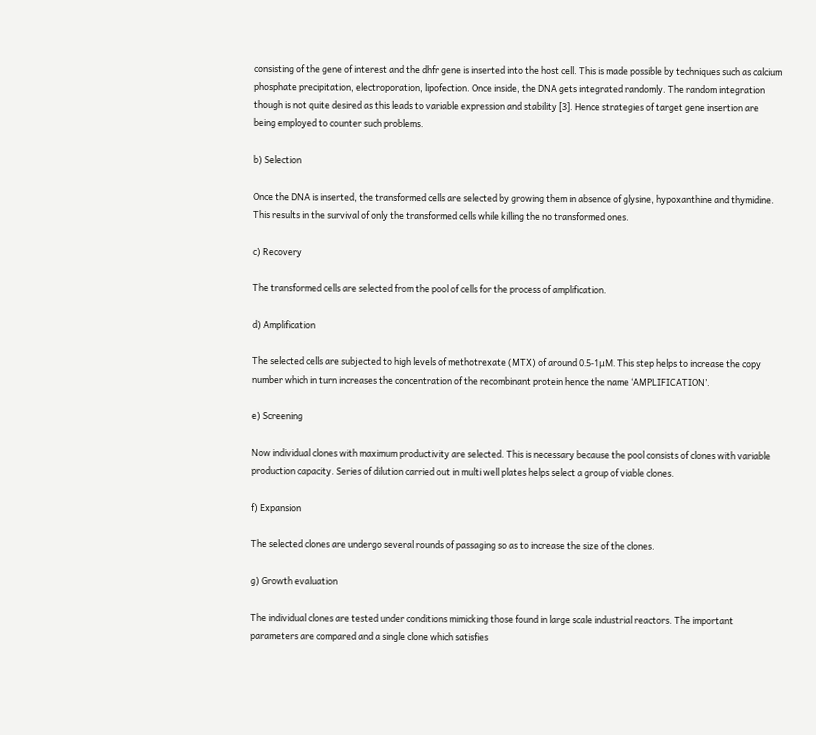consisting of the gene of interest and the dhfr gene is inserted into the host cell. This is made possible by techniques such as calcium phosphate precipitation, electroporation, lipofection. Once inside, the DNA gets integrated randomly. The random integration though is not quite desired as this leads to variable expression and stability [3]. Hence strategies of target gene insertion are being employed to counter such problems.

b) Selection

Once the DNA is inserted, the transformed cells are selected by growing them in absence of glysine, hypoxanthine and thymidine. This results in the survival of only the transformed cells while killing the no transformed ones.

c) Recovery

The transformed cells are selected from the pool of cells for the process of amplification.

d) Amplification

The selected cells are subjected to high levels of methotrexate (MTX) of around 0.5-1μM. This step helps to increase the copy number which in turn increases the concentration of the recombinant protein hence the name ‘AMPLIFICATION’.

e) Screening

Now individual clones with maximum productivity are selected. This is necessary because the pool consists of clones with variable production capacity. Series of dilution carried out in multi well plates helps select a group of viable clones.

f) Expansion

The selected clones are undergo several rounds of passaging so as to increase the size of the clones.

g) Growth evaluation

The individual clones are tested under conditions mimicking those found in large scale industrial reactors. The important parameters are compared and a single clone which satisfies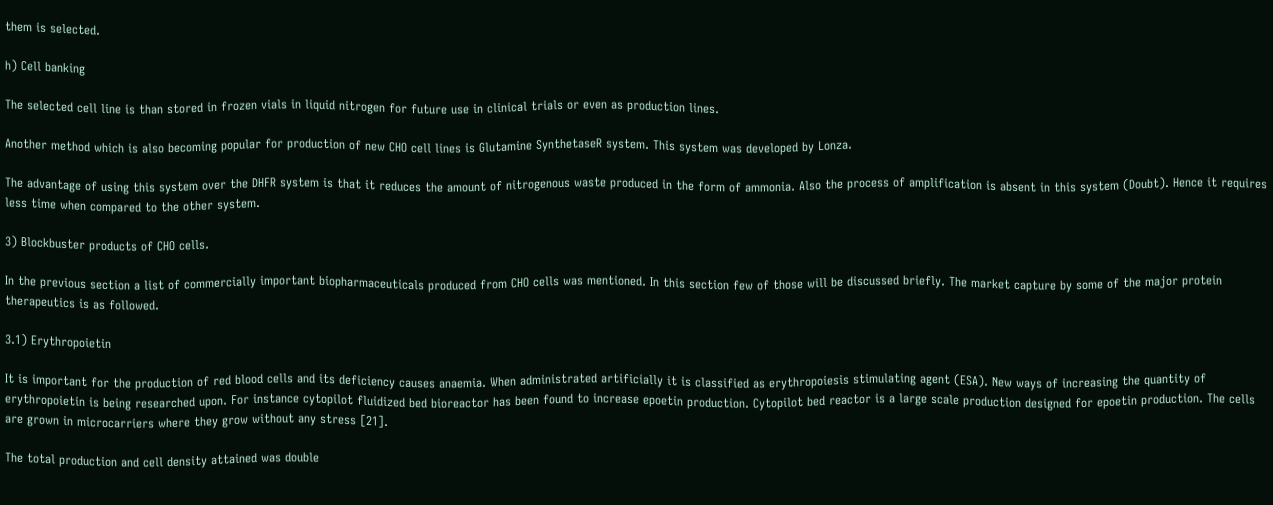them is selected.

h) Cell banking

The selected cell line is than stored in frozen vials in liquid nitrogen for future use in clinical trials or even as production lines.

Another method which is also becoming popular for production of new CHO cell lines is Glutamine SynthetaseR system. This system was developed by Lonza.

The advantage of using this system over the DHFR system is that it reduces the amount of nitrogenous waste produced in the form of ammonia. Also the process of amplification is absent in this system (Doubt). Hence it requires less time when compared to the other system.

3) Blockbuster products of CHO cells.

In the previous section a list of commercially important biopharmaceuticals produced from CHO cells was mentioned. In this section few of those will be discussed briefly. The market capture by some of the major protein therapeutics is as followed.

3.1) Erythropoietin

It is important for the production of red blood cells and its deficiency causes anaemia. When administrated artificially it is classified as erythropoiesis stimulating agent (ESA). New ways of increasing the quantity of erythropoietin is being researched upon. For instance cytopilot fluidized bed bioreactor has been found to increase epoetin production. Cytopilot bed reactor is a large scale production designed for epoetin production. The cells are grown in microcarriers where they grow without any stress [21].

The total production and cell density attained was double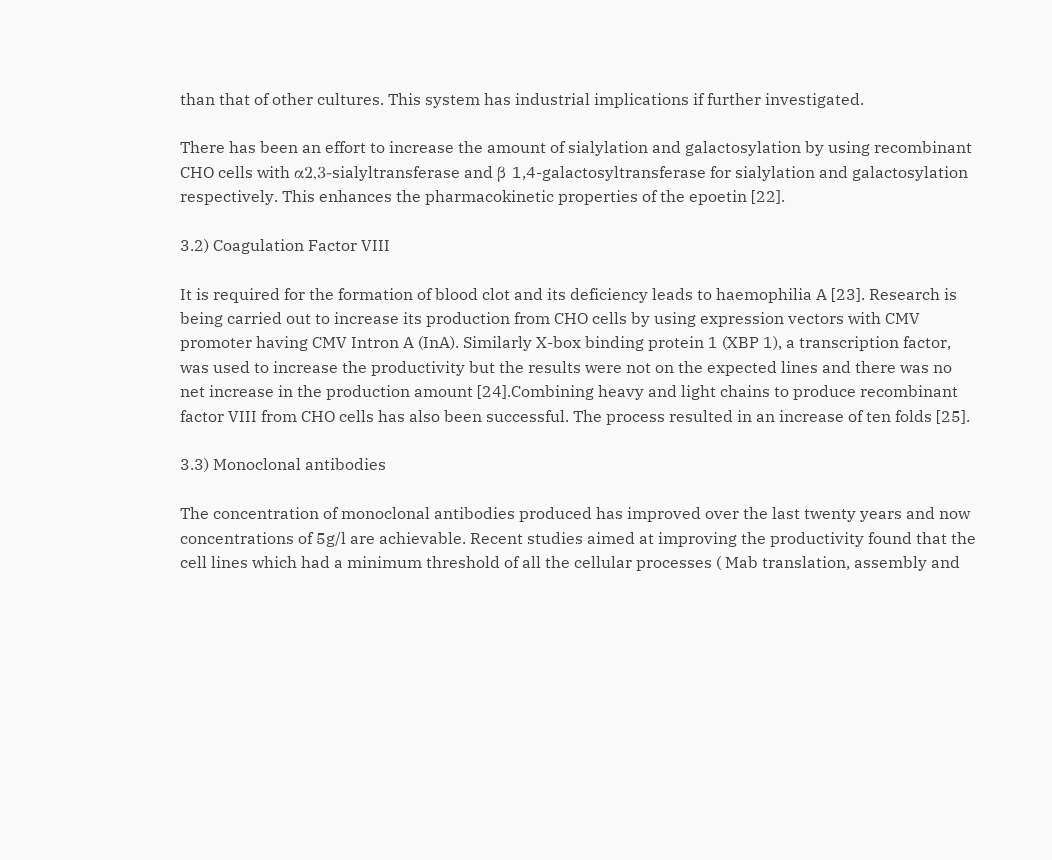than that of other cultures. This system has industrial implications if further investigated.

There has been an effort to increase the amount of sialylation and galactosylation by using recombinant CHO cells with α2,3-sialyltransferase and β 1,4-galactosyltransferase for sialylation and galactosylation respectively. This enhances the pharmacokinetic properties of the epoetin [22].

3.2) Coagulation Factor VIII

It is required for the formation of blood clot and its deficiency leads to haemophilia A [23]. Research is being carried out to increase its production from CHO cells by using expression vectors with CMV promoter having CMV Intron A (InA). Similarly X-box binding protein 1 (XBP 1), a transcription factor, was used to increase the productivity but the results were not on the expected lines and there was no net increase in the production amount [24].Combining heavy and light chains to produce recombinant factor VIII from CHO cells has also been successful. The process resulted in an increase of ten folds [25].

3.3) Monoclonal antibodies

The concentration of monoclonal antibodies produced has improved over the last twenty years and now concentrations of 5g/l are achievable. Recent studies aimed at improving the productivity found that the cell lines which had a minimum threshold of all the cellular processes ( Mab translation, assembly and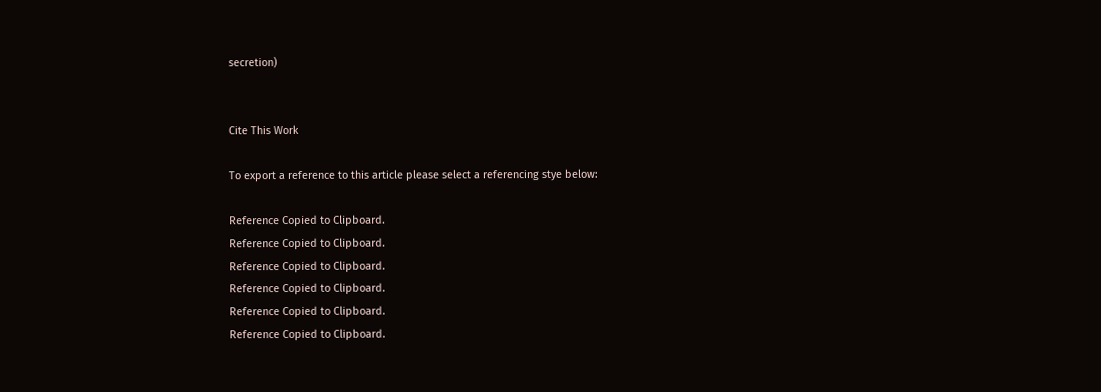secretion)


Cite This Work

To export a reference to this article please select a referencing stye below:

Reference Copied to Clipboard.
Reference Copied to Clipboard.
Reference Copied to Clipboard.
Reference Copied to Clipboard.
Reference Copied to Clipboard.
Reference Copied to Clipboard.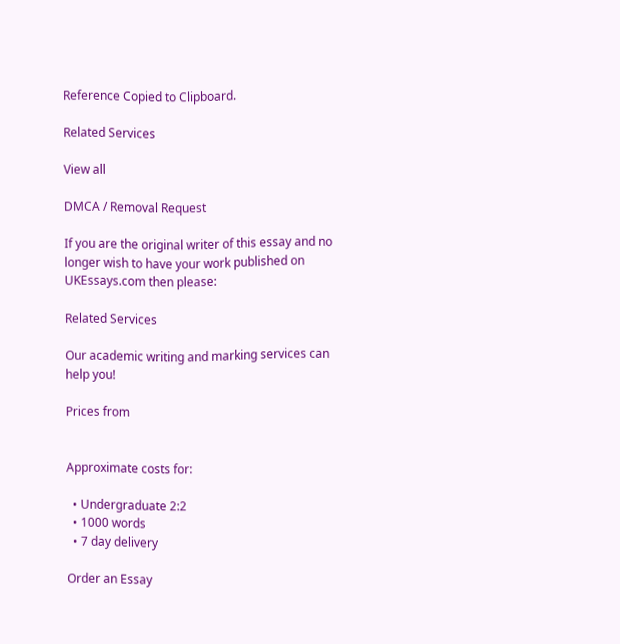Reference Copied to Clipboard.

Related Services

View all

DMCA / Removal Request

If you are the original writer of this essay and no longer wish to have your work published on UKEssays.com then please:

Related Services

Our academic writing and marking services can help you!

Prices from


Approximate costs for:

  • Undergraduate 2:2
  • 1000 words
  • 7 day delivery

Order an Essay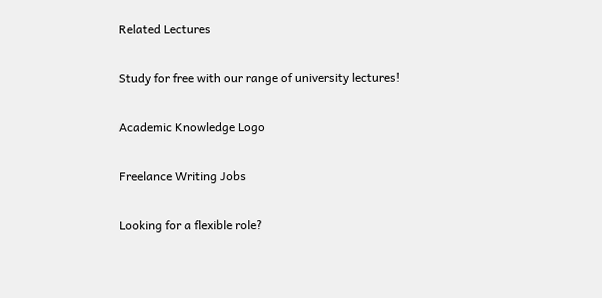Related Lectures

Study for free with our range of university lectures!

Academic Knowledge Logo

Freelance Writing Jobs

Looking for a flexible role?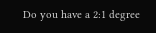Do you have a 2:1 degree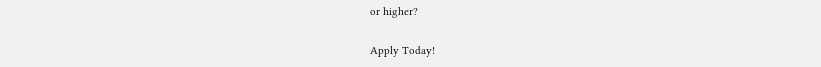or higher?

Apply Today!